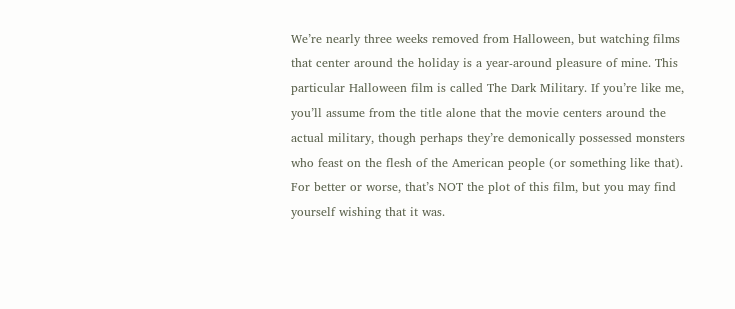We’re nearly three weeks removed from Halloween, but watching films that center around the holiday is a year-around pleasure of mine. This particular Halloween film is called The Dark Military. If you’re like me, you’ll assume from the title alone that the movie centers around the actual military, though perhaps they’re demonically possessed monsters who feast on the flesh of the American people (or something like that). For better or worse, that’s NOT the plot of this film, but you may find yourself wishing that it was.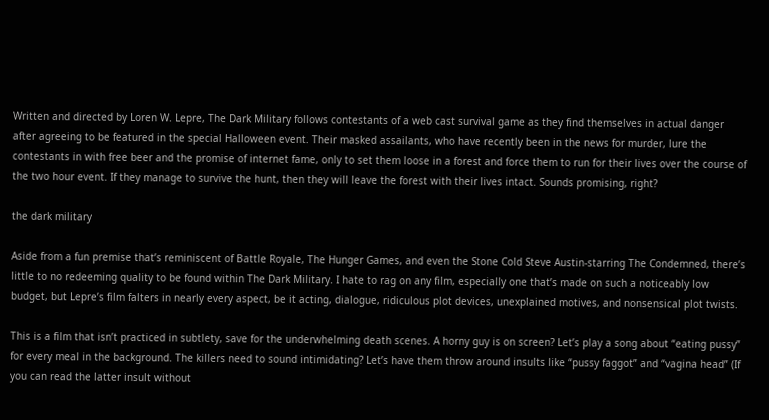Written and directed by Loren W. Lepre, The Dark Military follows contestants of a web cast survival game as they find themselves in actual danger after agreeing to be featured in the special Halloween event. Their masked assailants, who have recently been in the news for murder, lure the contestants in with free beer and the promise of internet fame, only to set them loose in a forest and force them to run for their lives over the course of the two hour event. If they manage to survive the hunt, then they will leave the forest with their lives intact. Sounds promising, right?

the dark military

Aside from a fun premise that’s reminiscent of Battle Royale, The Hunger Games, and even the Stone Cold Steve Austin-starring The Condemned, there’s little to no redeeming quality to be found within The Dark Military. I hate to rag on any film, especially one that’s made on such a noticeably low budget, but Lepre’s film falters in nearly every aspect, be it acting, dialogue, ridiculous plot devices, unexplained motives, and nonsensical plot twists.

This is a film that isn’t practiced in subtlety, save for the underwhelming death scenes. A horny guy is on screen? Let’s play a song about “eating pussy” for every meal in the background. The killers need to sound intimidating? Let’s have them throw around insults like “pussy faggot” and “vagina head” (If you can read the latter insult without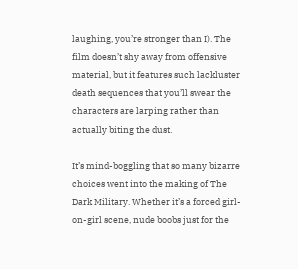laughing, you’re stronger than I). The film doesn’t shy away from offensive material, but it features such lackluster death sequences that you’ll swear the characters are larping rather than actually biting the dust.

It’s mind-boggling that so many bizarre choices went into the making of The Dark Military. Whether it’s a forced girl-on-girl scene, nude boobs just for the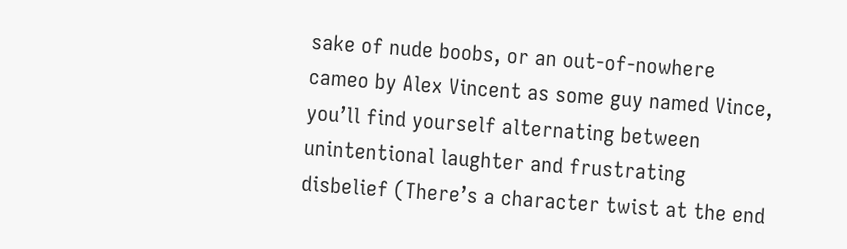sake of nude boobs, or an out-of-nowhere cameo by Alex Vincent as some guy named Vince, you’ll find yourself alternating between unintentional laughter and frustrating disbelief (There’s a character twist at the end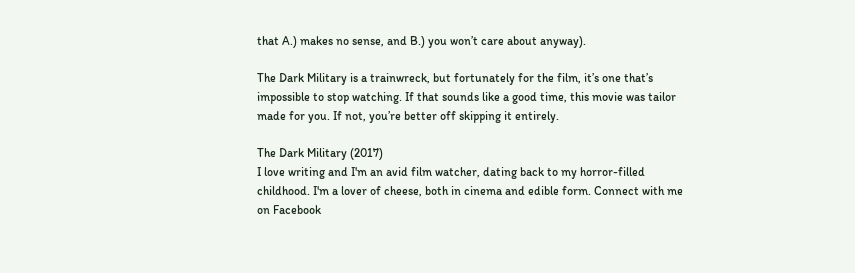that A.) makes no sense, and B.) you won’t care about anyway).

The Dark Military is a trainwreck, but fortunately for the film, it’s one that’s impossible to stop watching. If that sounds like a good time, this movie was tailor made for you. If not, you’re better off skipping it entirely.

The Dark Military (2017)
I love writing and I'm an avid film watcher, dating back to my horror-filled childhood. I'm a lover of cheese, both in cinema and edible form. Connect with me on Facebook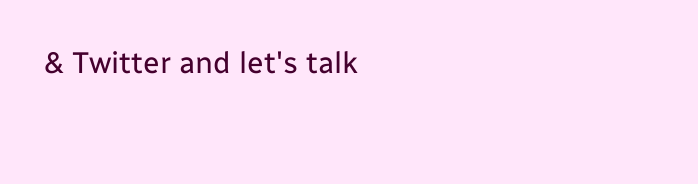& Twitter and let's talk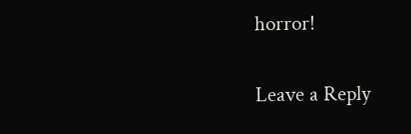horror!

Leave a Reply